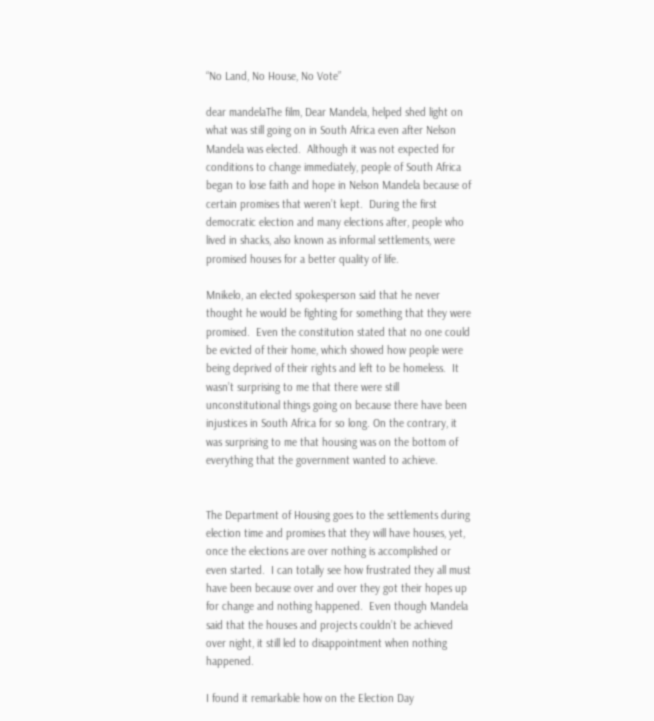“No Land, No House, No Vote”

dear mandelaThe film, Dear Mandela, helped shed light on what was still going on in South Africa even after Nelson Mandela was elected.  Although it was not expected for conditions to change immediately, people of South Africa began to lose faith and hope in Nelson Mandela because of certain promises that weren’t kept.  During the first democratic election and many elections after, people who lived in shacks, also known as informal settlements, were promised houses for a better quality of life.

Mnikelo, an elected spokesperson said that he never thought he would be fighting for something that they were promised.  Even the constitution stated that no one could be evicted of their home, which showed how people were being deprived of their rights and left to be homeless.  It wasn’t surprising to me that there were still unconstitutional things going on because there have been injustices in South Africa for so long. On the contrary, it was surprising to me that housing was on the bottom of everything that the government wanted to achieve.


The Department of Housing goes to the settlements during election time and promises that they will have houses, yet, once the elections are over nothing is accomplished or even started.  I can totally see how frustrated they all must have been because over and over they got their hopes up for change and nothing happened.  Even though Mandela said that the houses and projects couldn’t be achieved over night, it still led to disappointment when nothing happened.

I found it remarkable how on the Election Day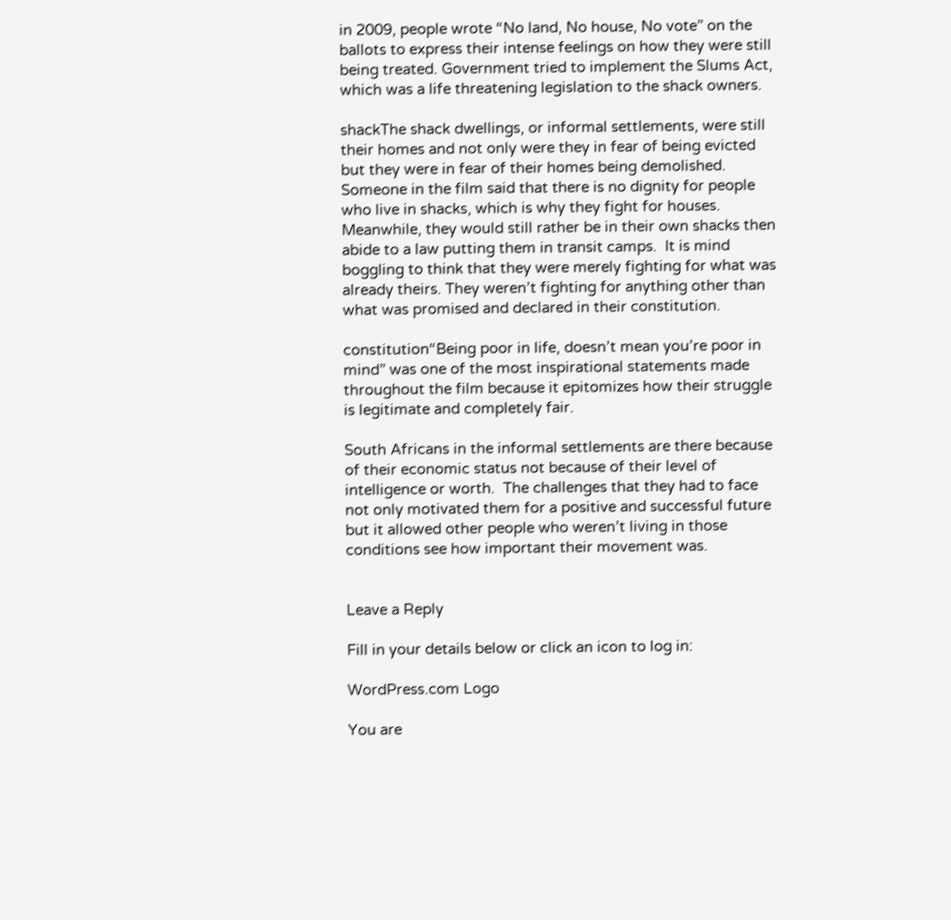in 2009, people wrote “No land, No house, No vote” on the ballots to express their intense feelings on how they were still being treated. Government tried to implement the Slums Act, which was a life threatening legislation to the shack owners.

shackThe shack dwellings, or informal settlements, were still their homes and not only were they in fear of being evicted but they were in fear of their homes being demolished.  Someone in the film said that there is no dignity for people who live in shacks, which is why they fight for houses. Meanwhile, they would still rather be in their own shacks then abide to a law putting them in transit camps.  It is mind boggling to think that they were merely fighting for what was already theirs. They weren’t fighting for anything other than what was promised and declared in their constitution.

constitution“Being poor in life, doesn’t mean you’re poor in mind” was one of the most inspirational statements made throughout the film because it epitomizes how their struggle is legitimate and completely fair.

South Africans in the informal settlements are there because of their economic status not because of their level of intelligence or worth.  The challenges that they had to face not only motivated them for a positive and successful future but it allowed other people who weren’t living in those conditions see how important their movement was.


Leave a Reply

Fill in your details below or click an icon to log in:

WordPress.com Logo

You are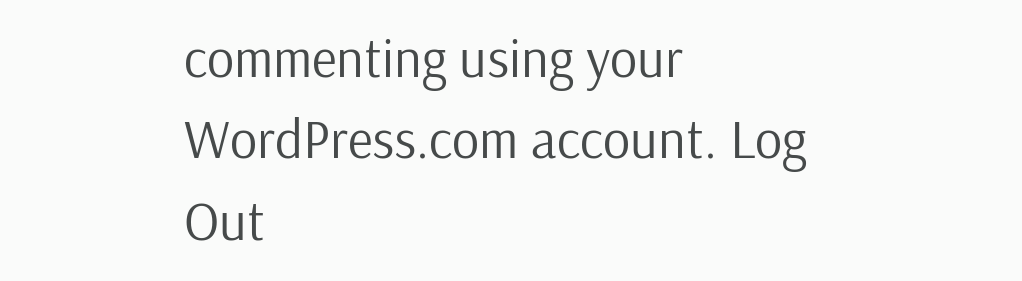commenting using your WordPress.com account. Log Out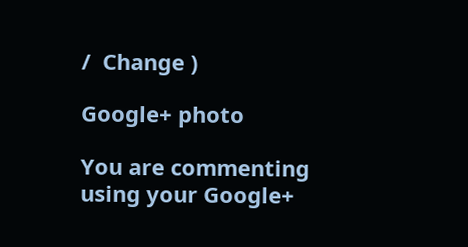/  Change )

Google+ photo

You are commenting using your Google+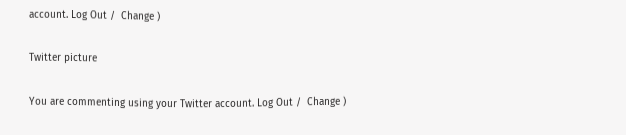account. Log Out /  Change )

Twitter picture

You are commenting using your Twitter account. Log Out /  Change )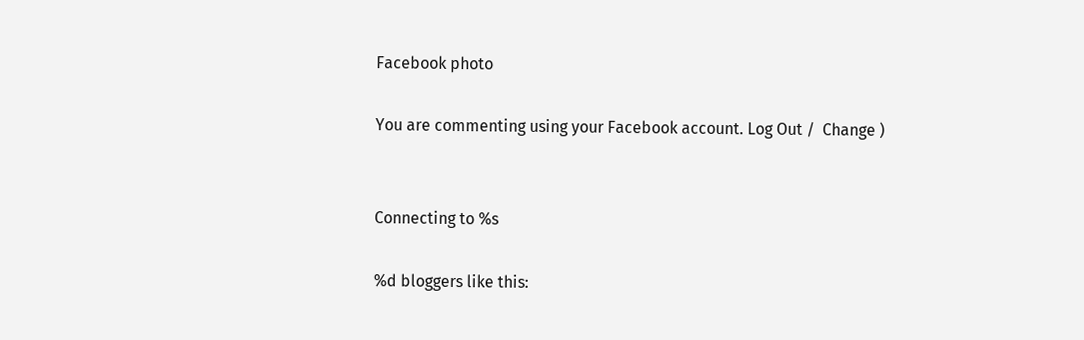Facebook photo

You are commenting using your Facebook account. Log Out /  Change )


Connecting to %s

%d bloggers like this: